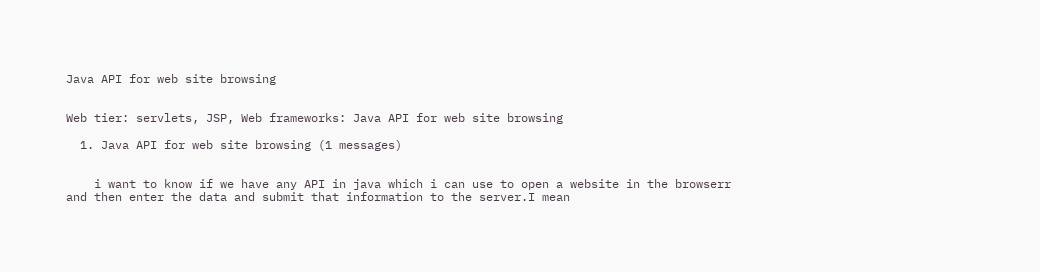Java API for web site browsing


Web tier: servlets, JSP, Web frameworks: Java API for web site browsing

  1. Java API for web site browsing (1 messages)


    i want to know if we have any API in java which i can use to open a website in the browserr and then enter the data and submit that information to the server.I mean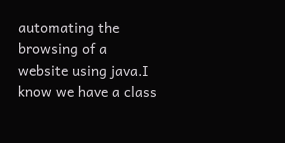automating the browsing of a website using java.I know we have a class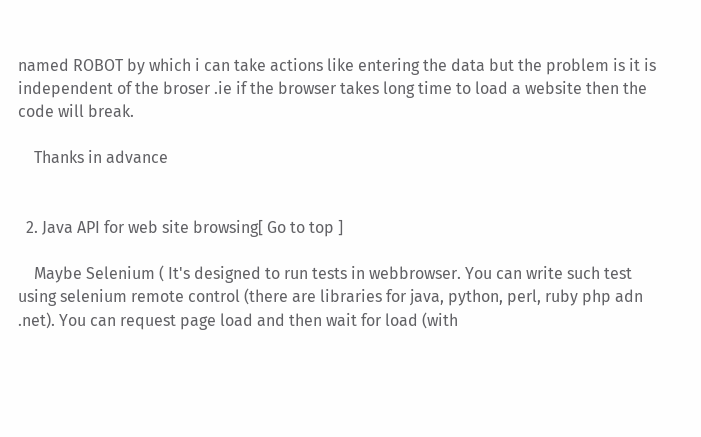named ROBOT by which i can take actions like entering the data but the problem is it is independent of the broser .ie if the browser takes long time to load a website then the code will break.

    Thanks in advance


  2. Java API for web site browsing[ Go to top ]

    Maybe Selenium ( It's designed to run tests in webbrowser. You can write such test using selenium remote control (there are libraries for java, python, perl, ruby php adn .net). You can request page load and then wait for load (with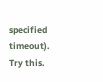specified timeout). Try this.